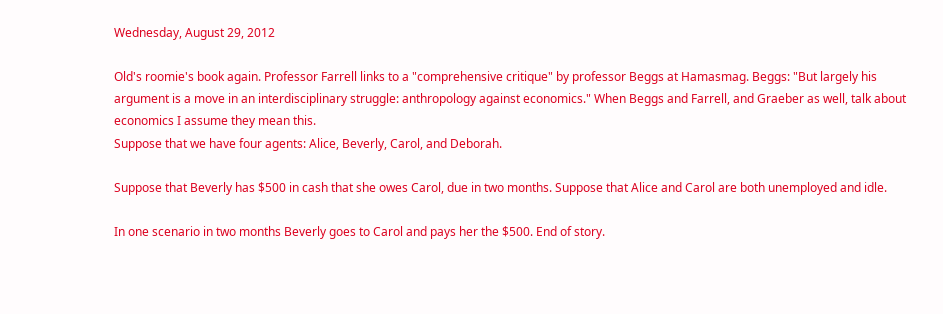Wednesday, August 29, 2012

Old's roomie's book again. Professor Farrell links to a "comprehensive critique" by professor Beggs at Hamasmag. Beggs: "But largely his argument is a move in an interdisciplinary struggle: anthropology against economics." When Beggs and Farrell, and Graeber as well, talk about economics I assume they mean this.
Suppose that we have four agents: Alice, Beverly, Carol, and Deborah.

Suppose that Beverly has $500 in cash that she owes Carol, due in two months. Suppose that Alice and Carol are both unemployed and idle.

In one scenario in two months Beverly goes to Carol and pays her the $500. End of story.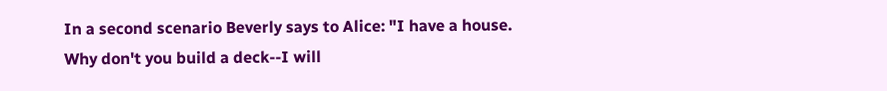In a second scenario Beverly says to Alice: "I have a house. Why don't you build a deck--I will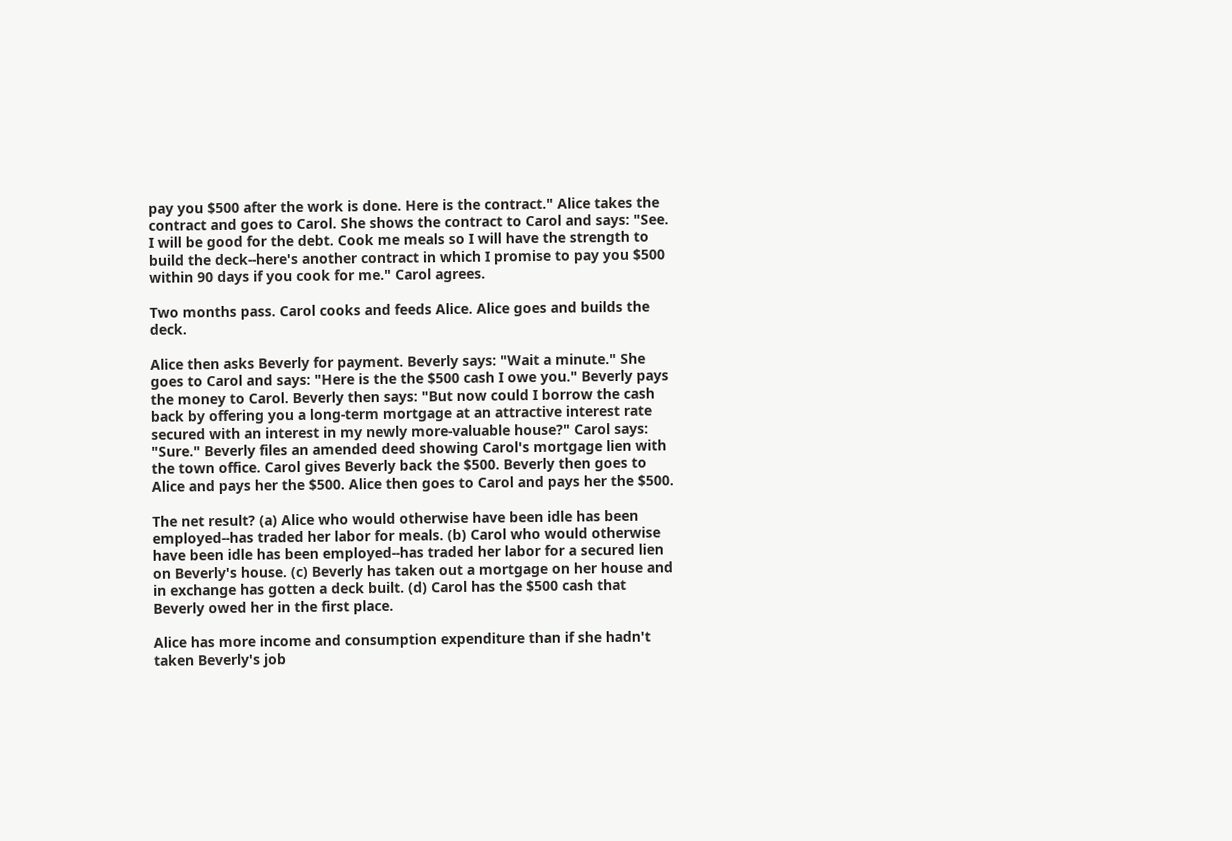pay you $500 after the work is done. Here is the contract." Alice takes the contract and goes to Carol. She shows the contract to Carol and says: "See. I will be good for the debt. Cook me meals so I will have the strength to build the deck--here's another contract in which I promise to pay you $500 within 90 days if you cook for me." Carol agrees.

Two months pass. Carol cooks and feeds Alice. Alice goes and builds the deck.

Alice then asks Beverly for payment. Beverly says: "Wait a minute." She goes to Carol and says: "Here is the the $500 cash I owe you." Beverly pays the money to Carol. Beverly then says: "But now could I borrow the cash back by offering you a long-term mortgage at an attractive interest rate secured with an interest in my newly more-valuable house?" Carol says: "Sure." Beverly files an amended deed showing Carol's mortgage lien with the town office. Carol gives Beverly back the $500. Beverly then goes to Alice and pays her the $500. Alice then goes to Carol and pays her the $500.

The net result? (a) Alice who would otherwise have been idle has been employed--has traded her labor for meals. (b) Carol who would otherwise have been idle has been employed--has traded her labor for a secured lien on Beverly's house. (c) Beverly has taken out a mortgage on her house and in exchange has gotten a deck built. (d) Carol has the $500 cash that Beverly owed her in the first place.

Alice has more income and consumption expenditure than if she hadn't taken Beverly's job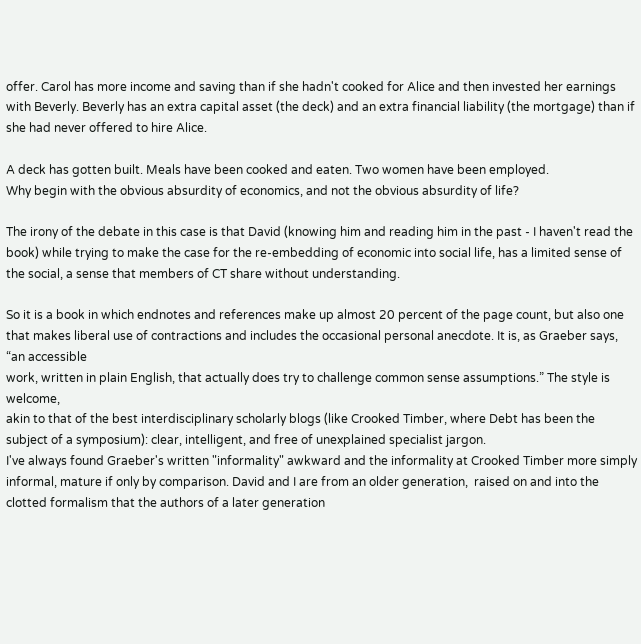offer. Carol has more income and saving than if she hadn't cooked for Alice and then invested her earnings with Beverly. Beverly has an extra capital asset (the deck) and an extra financial liability (the mortgage) than if she had never offered to hire Alice.

A deck has gotten built. Meals have been cooked and eaten. Two women have been employed.
Why begin with the obvious absurdity of economics, and not the obvious absurdity of life?

The irony of the debate in this case is that David (knowing him and reading him in the past - I haven't read the book) while trying to make the case for the re-embedding of economic into social life, has a limited sense of the social, a sense that members of CT share without understanding.

So it is a book in which endnotes and references make up almost 20 percent of the page count, but also one that makes liberal use of contractions and includes the occasional personal anecdote. It is, as Graeber says, “an accessible
work, written in plain English, that actually does try to challenge common sense assumptions.” The style is welcome,
akin to that of the best interdisciplinary scholarly blogs (like Crooked Timber, where Debt has been the subject of a symposium): clear, intelligent, and free of unexplained specialist jargon.
I've always found Graeber's written "informality" awkward and the informality at Crooked Timber more simply informal, mature if only by comparison. David and I are from an older generation,  raised on and into the clotted formalism that the authors of a later generation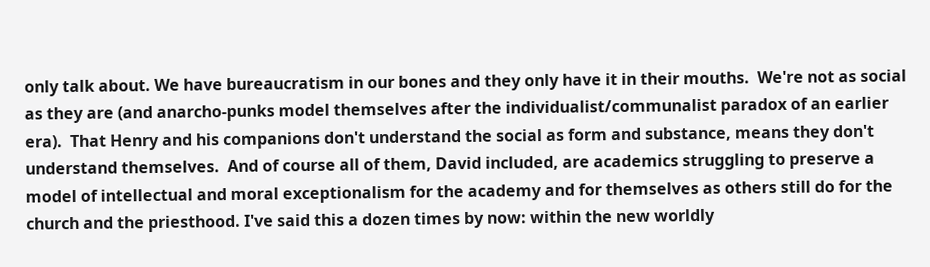only talk about. We have bureaucratism in our bones and they only have it in their mouths.  We're not as social as they are (and anarcho-punks model themselves after the individualist/communalist paradox of an earlier era).  That Henry and his companions don't understand the social as form and substance, means they don't understand themselves.  And of course all of them, David included, are academics struggling to preserve a model of intellectual and moral exceptionalism for the academy and for themselves as others still do for the church and the priesthood. I've said this a dozen times by now: within the new worldly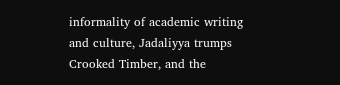informality of academic writing and culture, Jadaliyya trumps Crooked Timber, and the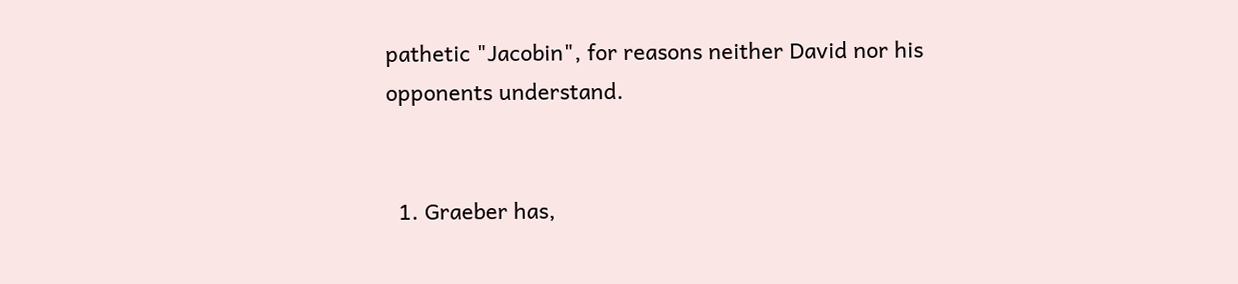pathetic "Jacobin", for reasons neither David nor his opponents understand.


  1. Graeber has,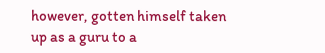however, gotten himself taken up as a guru to a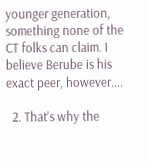younger generation, something none of the CT folks can claim. I believe Berube is his exact peer, however....

  2. That's why the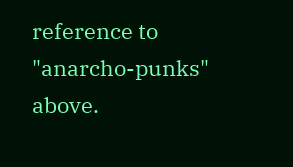reference to "anarcho-punks" above.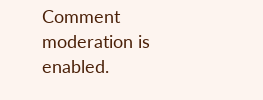Comment moderation is enabled.